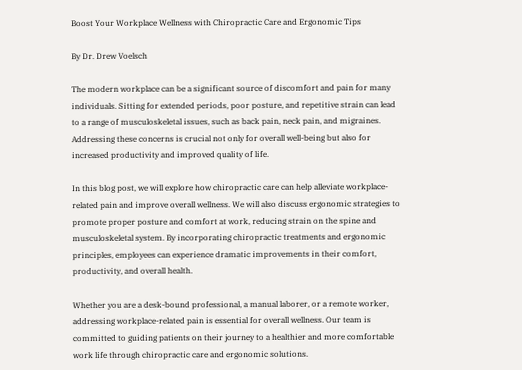Boost Your Workplace Wellness with Chiropractic Care and Ergonomic Tips

By Dr. Drew Voelsch

The modern workplace can be a significant source of discomfort and pain for many individuals. Sitting for extended periods, poor posture, and repetitive strain can lead to a range of musculoskeletal issues, such as back pain, neck pain, and migraines. Addressing these concerns is crucial not only for overall well-being but also for increased productivity and improved quality of life.

In this blog post, we will explore how chiropractic care can help alleviate workplace-related pain and improve overall wellness. We will also discuss ergonomic strategies to promote proper posture and comfort at work, reducing strain on the spine and musculoskeletal system. By incorporating chiropractic treatments and ergonomic principles, employees can experience dramatic improvements in their comfort, productivity, and overall health.

Whether you are a desk-bound professional, a manual laborer, or a remote worker, addressing workplace-related pain is essential for overall wellness. Our team is committed to guiding patients on their journey to a healthier and more comfortable work life through chiropractic care and ergonomic solutions.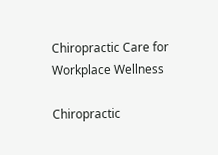Chiropractic Care for Workplace Wellness

Chiropractic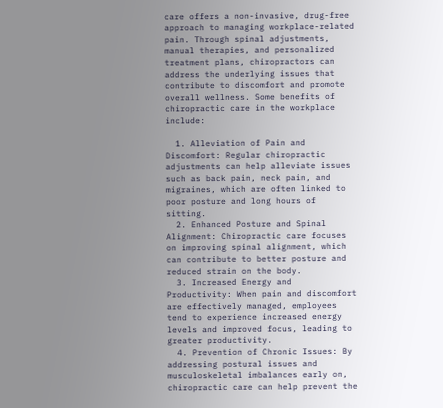care offers a non-invasive, drug-free approach to managing workplace-related pain. Through spinal adjustments, manual therapies, and personalized treatment plans, chiropractors can address the underlying issues that contribute to discomfort and promote overall wellness. Some benefits of chiropractic care in the workplace include:

  1. Alleviation of Pain and Discomfort: Regular chiropractic adjustments can help alleviate issues such as back pain, neck pain, and migraines, which are often linked to poor posture and long hours of sitting.
  2. Enhanced Posture and Spinal Alignment: Chiropractic care focuses on improving spinal alignment, which can contribute to better posture and reduced strain on the body.
  3. Increased Energy and Productivity: When pain and discomfort are effectively managed, employees tend to experience increased energy levels and improved focus, leading to greater productivity.
  4. Prevention of Chronic Issues: By addressing postural issues and musculoskeletal imbalances early on, chiropractic care can help prevent the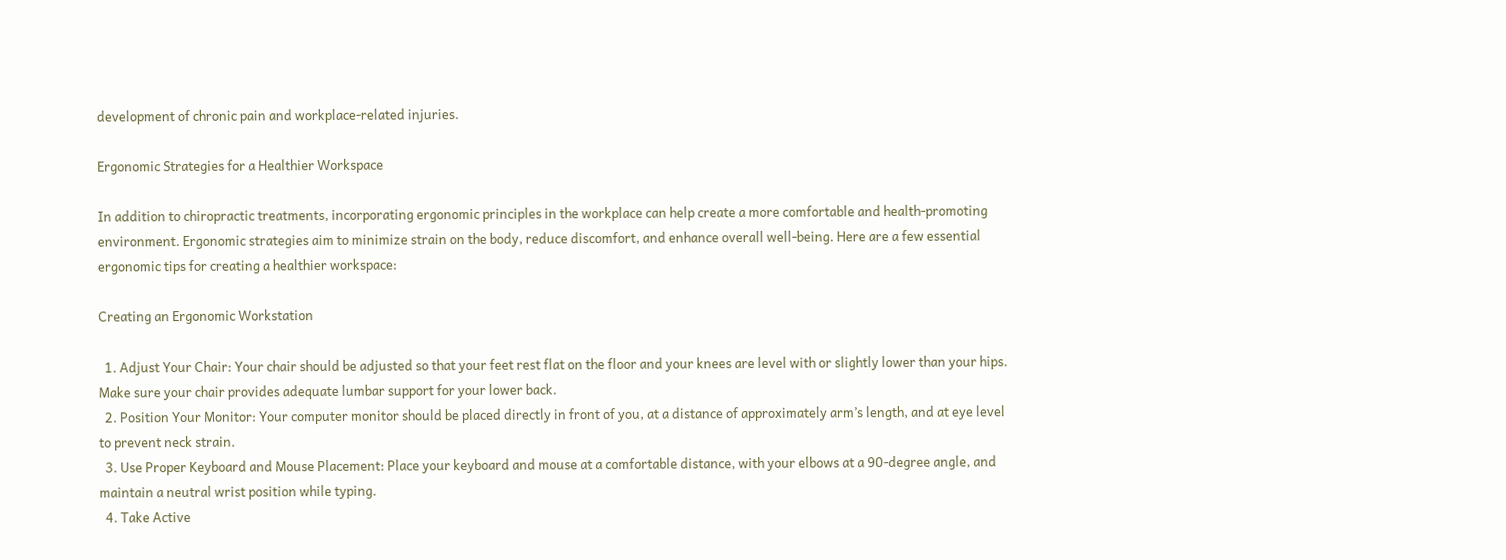development of chronic pain and workplace-related injuries.

Ergonomic Strategies for a Healthier Workspace

In addition to chiropractic treatments, incorporating ergonomic principles in the workplace can help create a more comfortable and health-promoting environment. Ergonomic strategies aim to minimize strain on the body, reduce discomfort, and enhance overall well-being. Here are a few essential ergonomic tips for creating a healthier workspace:

Creating an Ergonomic Workstation

  1. Adjust Your Chair: Your chair should be adjusted so that your feet rest flat on the floor and your knees are level with or slightly lower than your hips. Make sure your chair provides adequate lumbar support for your lower back.
  2. Position Your Monitor: Your computer monitor should be placed directly in front of you, at a distance of approximately arm’s length, and at eye level to prevent neck strain.
  3. Use Proper Keyboard and Mouse Placement: Place your keyboard and mouse at a comfortable distance, with your elbows at a 90-degree angle, and maintain a neutral wrist position while typing.
  4. Take Active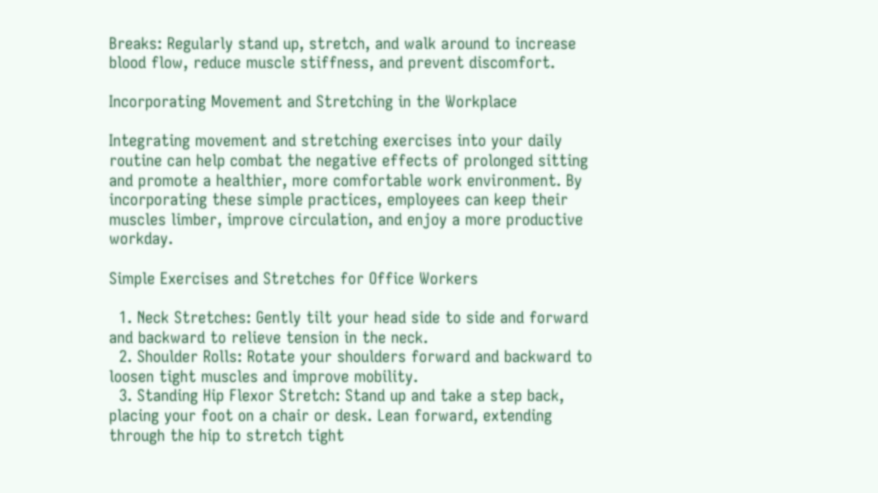Breaks: Regularly stand up, stretch, and walk around to increase blood flow, reduce muscle stiffness, and prevent discomfort.

Incorporating Movement and Stretching in the Workplace

Integrating movement and stretching exercises into your daily routine can help combat the negative effects of prolonged sitting and promote a healthier, more comfortable work environment. By incorporating these simple practices, employees can keep their muscles limber, improve circulation, and enjoy a more productive workday.

Simple Exercises and Stretches for Office Workers

  1. Neck Stretches: Gently tilt your head side to side and forward and backward to relieve tension in the neck.
  2. Shoulder Rolls: Rotate your shoulders forward and backward to loosen tight muscles and improve mobility.
  3. Standing Hip Flexor Stretch: Stand up and take a step back, placing your foot on a chair or desk. Lean forward, extending through the hip to stretch tight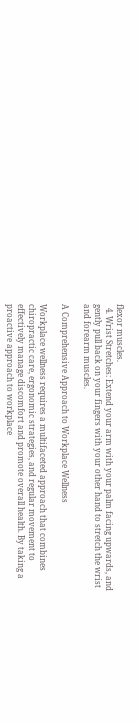flexor muscles.
  4. Wrist Stretches: Extend your arm with your palm facing upwards, and gently pull back on your fingers with your other hand to stretch the wrist and forearm muscles.

A Comprehensive Approach to Workplace Wellness

Workplace wellness requires a multifaceted approach that combines chiropractic care, ergonomic strategies, and regular movement to effectively manage discomfort and promote overall health. By taking a proactive approach to workplace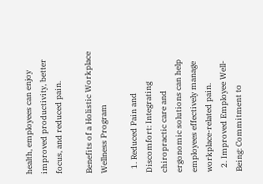health, employees can enjoy improved productivity, better focus, and reduced pain.

Benefits of a Holistic Workplace Wellness Program

  1. Reduced Pain and Discomfort: Integrating chiropractic care and ergonomic solutions can help employees effectively manage workplace-related pain.
  2. Improved Employee Well-Being: Commitment to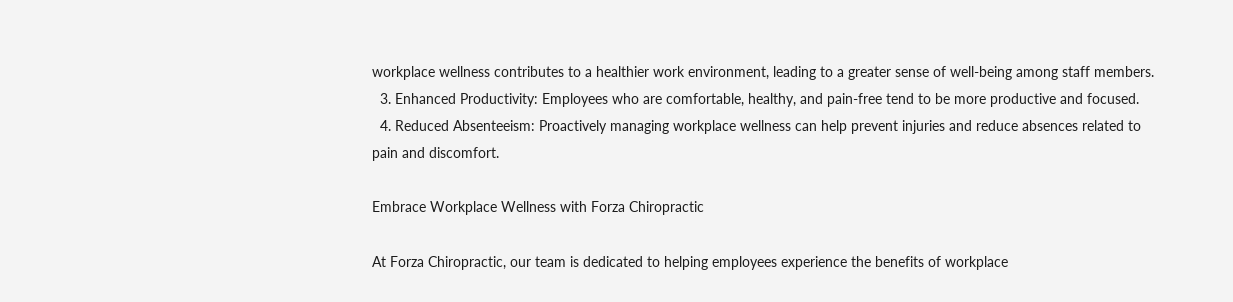workplace wellness contributes to a healthier work environment, leading to a greater sense of well-being among staff members.
  3. Enhanced Productivity: Employees who are comfortable, healthy, and pain-free tend to be more productive and focused.
  4. Reduced Absenteeism: Proactively managing workplace wellness can help prevent injuries and reduce absences related to pain and discomfort.

Embrace Workplace Wellness with Forza Chiropractic

At Forza Chiropractic, our team is dedicated to helping employees experience the benefits of workplace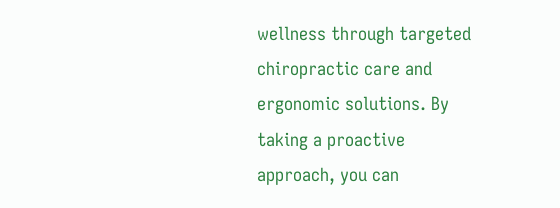wellness through targeted chiropractic care and ergonomic solutions. By taking a proactive approach, you can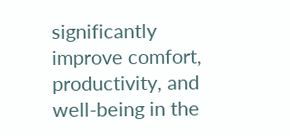significantly improve comfort, productivity, and well-being in the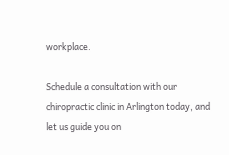workplace.

Schedule a consultation with our chiropractic clinic in Arlington today, and let us guide you on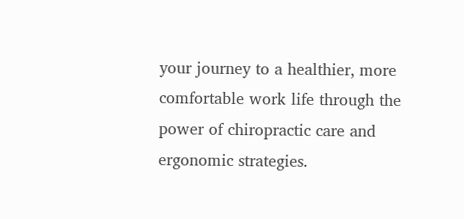your journey to a healthier, more comfortable work life through the power of chiropractic care and ergonomic strategies.